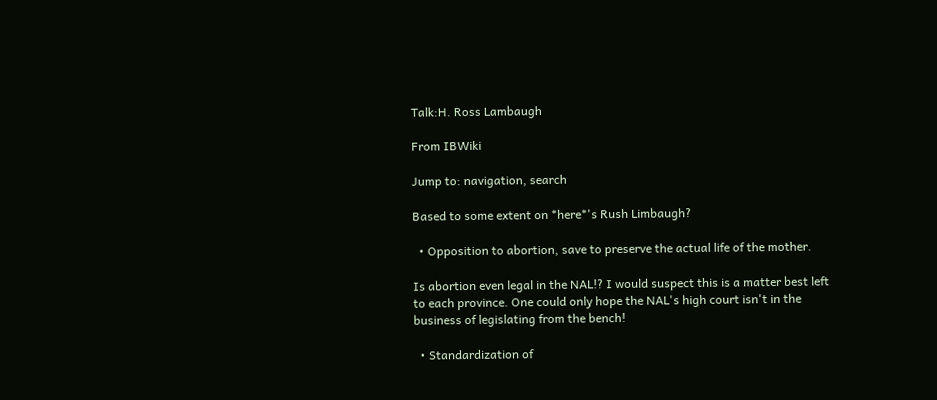Talk:H. Ross Lambaugh

From IBWiki

Jump to: navigation, search

Based to some extent on *here*'s Rush Limbaugh?

  • Opposition to abortion, save to preserve the actual life of the mother.

Is abortion even legal in the NAL!? I would suspect this is a matter best left to each province. One could only hope the NAL's high court isn't in the business of legislating from the bench!

  • Standardization of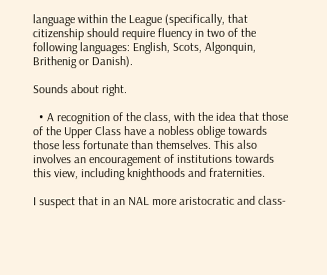language within the League (specifically, that citizenship should require fluency in two of the following languages: English, Scots, Algonquin, Brithenig or Danish).

Sounds about right.

  • A recognition of the class, with the idea that those of the Upper Class have a nobless oblige towards those less fortunate than themselves. This also involves an encouragement of institutions towards this view, including knighthoods and fraternities.

I suspect that in an NAL more aristocratic and class-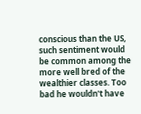conscious than the US, such sentiment would be common among the more well bred of the wealthier classes. Too bad he wouldn't have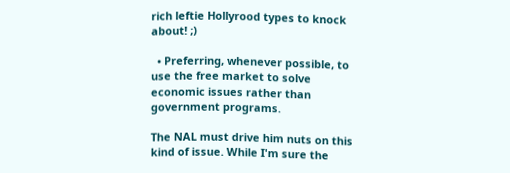rich leftie Hollyrood types to knock about! ;)

  • Preferring, whenever possible, to use the free market to solve economic issues rather than government programs.

The NAL must drive him nuts on this kind of issue. While I'm sure the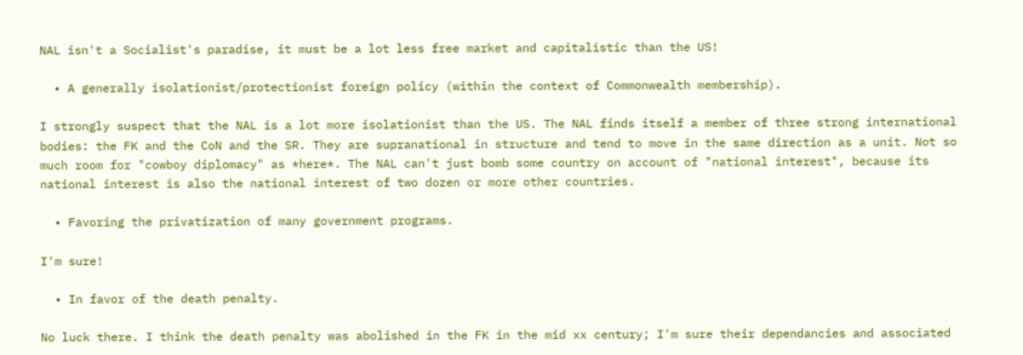NAL isn't a Socialist's paradise, it must be a lot less free market and capitalistic than the US!

  • A generally isolationist/protectionist foreign policy (within the context of Commonwealth membership).

I strongly suspect that the NAL is a lot more isolationist than the US. The NAL finds itself a member of three strong international bodies: the FK and the CoN and the SR. They are supranational in structure and tend to move in the same direction as a unit. Not so much room for "cowboy diplomacy" as *here*. The NAL can't just bomb some country on account of "national interest", because its national interest is also the national interest of two dozen or more other countries.

  • Favoring the privatization of many government programs.

I'm sure!

  • In favor of the death penalty.

No luck there. I think the death penalty was abolished in the FK in the mid xx century; I'm sure their dependancies and associated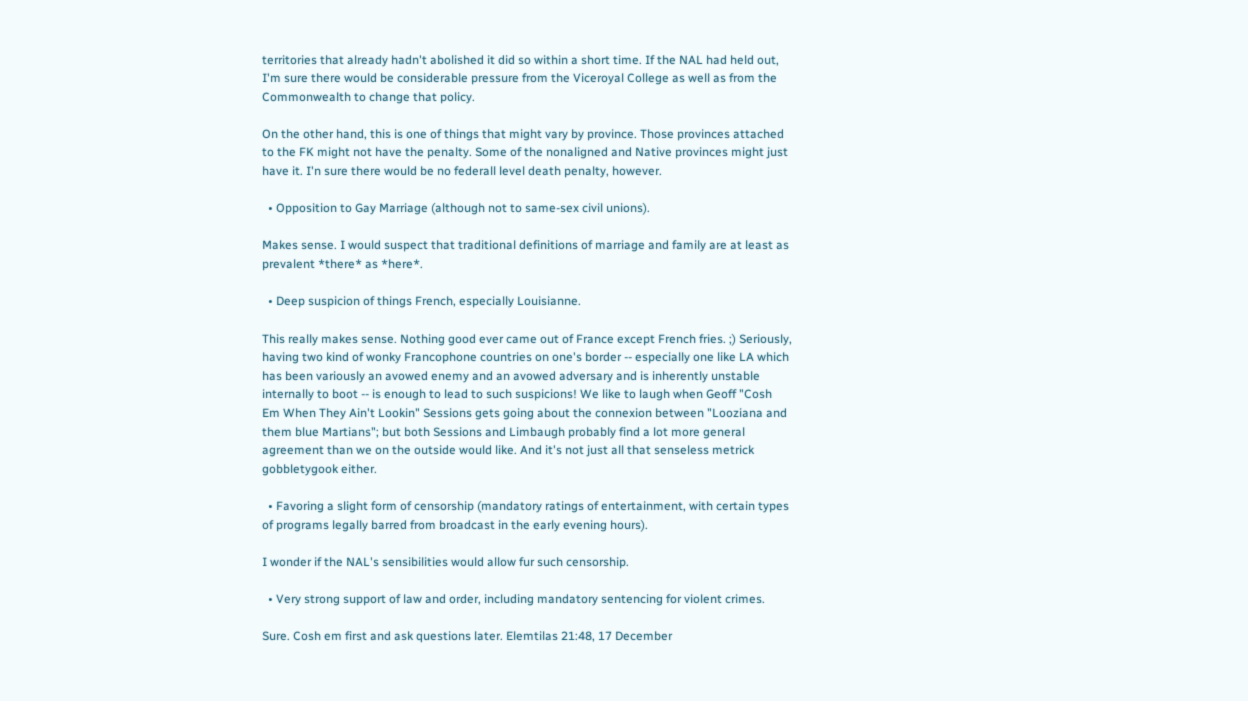territories that already hadn't abolished it did so within a short time. If the NAL had held out, I'm sure there would be considerable pressure from the Viceroyal College as well as from the Commonwealth to change that policy.

On the other hand, this is one of things that might vary by province. Those provinces attached to the FK might not have the penalty. Some of the nonaligned and Native provinces might just have it. I'n sure there would be no federall level death penalty, however.

  • Opposition to Gay Marriage (although not to same-sex civil unions).

Makes sense. I would suspect that traditional definitions of marriage and family are at least as prevalent *there* as *here*.

  • Deep suspicion of things French, especially Louisianne.

This really makes sense. Nothing good ever came out of France except French fries. ;) Seriously, having two kind of wonky Francophone countries on one's border -- especially one like LA which has been variously an avowed enemy and an avowed adversary and is inherently unstable internally to boot -- is enough to lead to such suspicions! We like to laugh when Geoff "Cosh Em When They Ain't Lookin" Sessions gets going about the connexion between "Looziana and them blue Martians"; but both Sessions and Limbaugh probably find a lot more general agreement than we on the outside would like. And it's not just all that senseless metrick gobbletygook either.

  • Favoring a slight form of censorship (mandatory ratings of entertainment, with certain types of programs legally barred from broadcast in the early evening hours).

I wonder if the NAL's sensibilities would allow fur such censorship.

  • Very strong support of law and order, including mandatory sentencing for violent crimes.

Sure. Cosh em first and ask questions later. Elemtilas 21:48, 17 December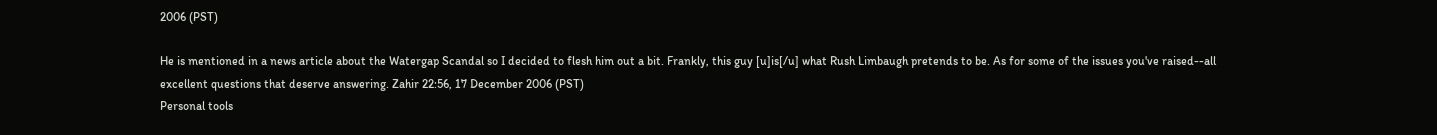2006 (PST)

He is mentioned in a news article about the Watergap Scandal so I decided to flesh him out a bit. Frankly, this guy [u]is[/u] what Rush Limbaugh pretends to be. As for some of the issues you've raised--all excellent questions that deserve answering. Zahir 22:56, 17 December 2006 (PST)
Personal tools